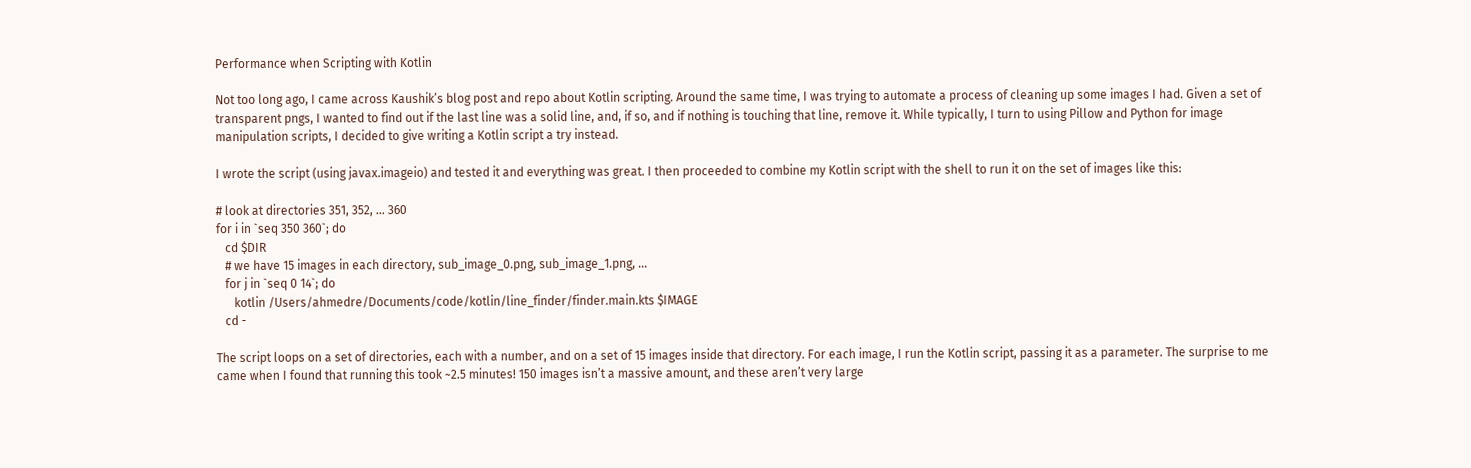Performance when Scripting with Kotlin

Not too long ago, I came across Kaushik’s blog post and repo about Kotlin scripting. Around the same time, I was trying to automate a process of cleaning up some images I had. Given a set of transparent pngs, I wanted to find out if the last line was a solid line, and, if so, and if nothing is touching that line, remove it. While typically, I turn to using Pillow and Python for image manipulation scripts, I decided to give writing a Kotlin script a try instead.

I wrote the script (using javax.imageio) and tested it and everything was great. I then proceeded to combine my Kotlin script with the shell to run it on the set of images like this:

# look at directories 351, 352, ... 360
for i in `seq 350 360`; do
   cd $DIR
   # we have 15 images in each directory, sub_image_0.png, sub_image_1.png, ...
   for j in `seq 0 14`; do
      kotlin /Users/ahmedre/Documents/code/kotlin/line_finder/finder.main.kts $IMAGE
   cd -

The script loops on a set of directories, each with a number, and on a set of 15 images inside that directory. For each image, I run the Kotlin script, passing it as a parameter. The surprise to me came when I found that running this took ~2.5 minutes! 150 images isn’t a massive amount, and these aren’t very large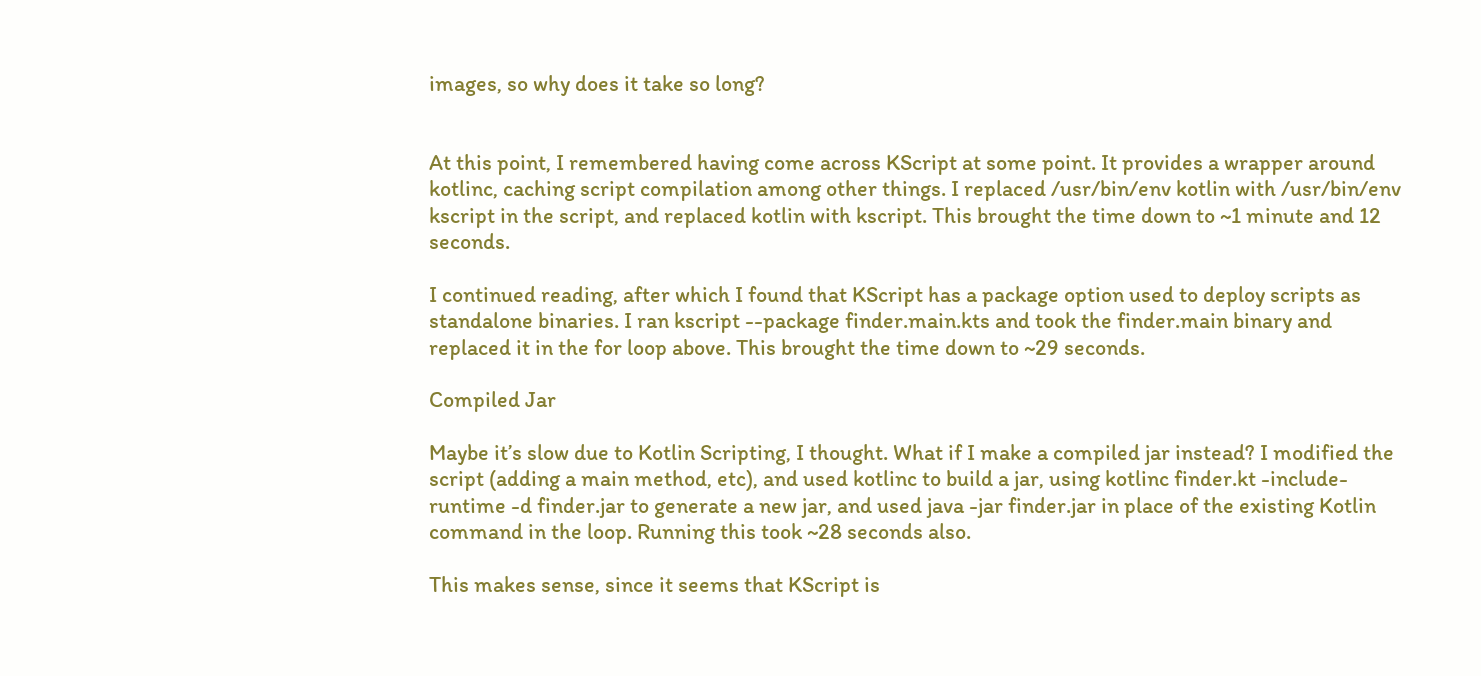images, so why does it take so long?


At this point, I remembered having come across KScript at some point. It provides a wrapper around kotlinc, caching script compilation among other things. I replaced /usr/bin/env kotlin with /usr/bin/env kscript in the script, and replaced kotlin with kscript. This brought the time down to ~1 minute and 12 seconds.

I continued reading, after which I found that KScript has a package option used to deploy scripts as standalone binaries. I ran kscript --package finder.main.kts and took the finder.main binary and replaced it in the for loop above. This brought the time down to ~29 seconds.

Compiled Jar

Maybe it’s slow due to Kotlin Scripting, I thought. What if I make a compiled jar instead? I modified the script (adding a main method, etc), and used kotlinc to build a jar, using kotlinc finder.kt -include-runtime -d finder.jar to generate a new jar, and used java -jar finder.jar in place of the existing Kotlin command in the loop. Running this took ~28 seconds also.

This makes sense, since it seems that KScript is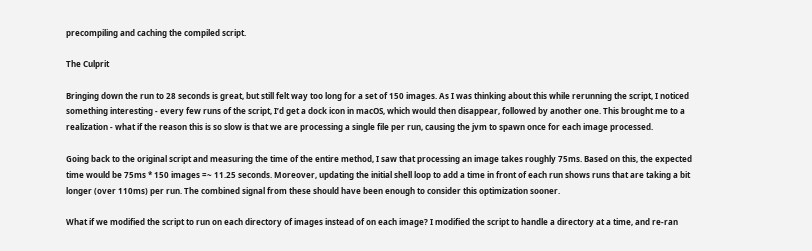precompiling and caching the compiled script.

The Culprit

Bringing down the run to 28 seconds is great, but still felt way too long for a set of 150 images. As I was thinking about this while rerunning the script, I noticed something interesting - every few runs of the script, I’d get a dock icon in macOS, which would then disappear, followed by another one. This brought me to a realization - what if the reason this is so slow is that we are processing a single file per run, causing the jvm to spawn once for each image processed.

Going back to the original script and measuring the time of the entire method, I saw that processing an image takes roughly 75ms. Based on this, the expected time would be 75ms * 150 images =~ 11.25 seconds. Moreover, updating the initial shell loop to add a time in front of each run shows runs that are taking a bit longer (over 110ms) per run. The combined signal from these should have been enough to consider this optimization sooner.

What if we modified the script to run on each directory of images instead of on each image? I modified the script to handle a directory at a time, and re-ran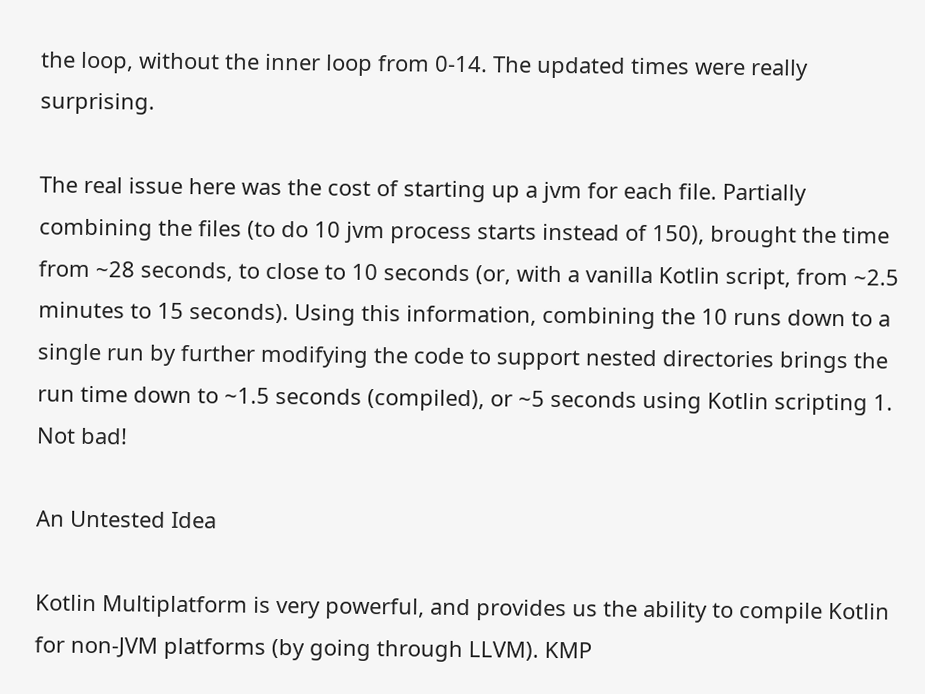the loop, without the inner loop from 0-14. The updated times were really surprising.

The real issue here was the cost of starting up a jvm for each file. Partially combining the files (to do 10 jvm process starts instead of 150), brought the time from ~28 seconds, to close to 10 seconds (or, with a vanilla Kotlin script, from ~2.5 minutes to 15 seconds). Using this information, combining the 10 runs down to a single run by further modifying the code to support nested directories brings the run time down to ~1.5 seconds (compiled), or ~5 seconds using Kotlin scripting 1. Not bad!

An Untested Idea

Kotlin Multiplatform is very powerful, and provides us the ability to compile Kotlin for non-JVM platforms (by going through LLVM). KMP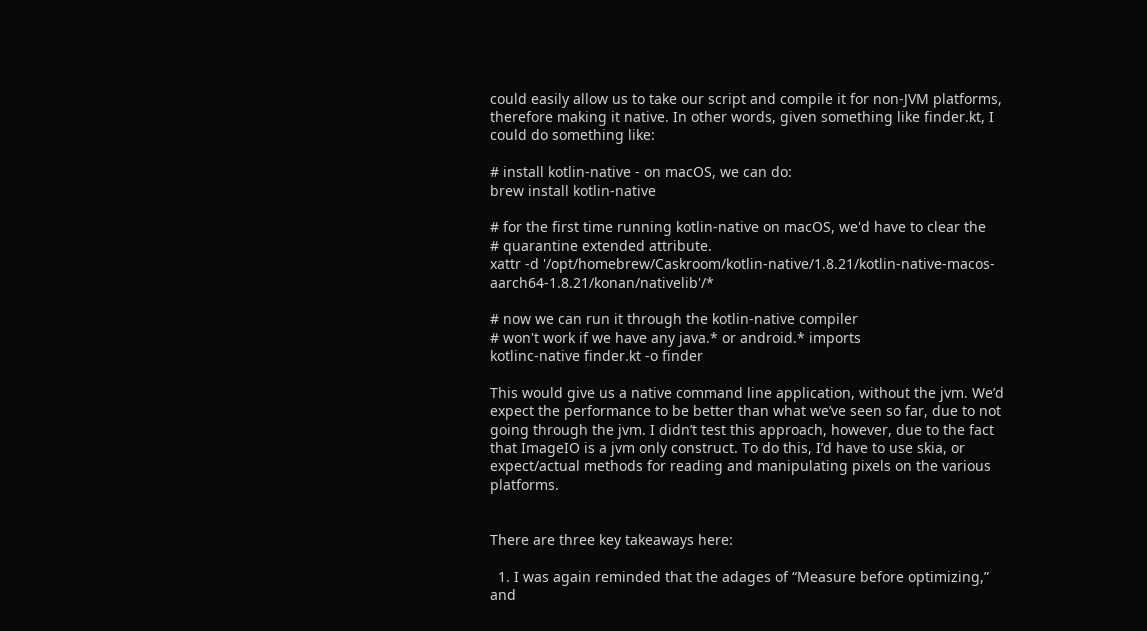could easily allow us to take our script and compile it for non-JVM platforms, therefore making it native. In other words, given something like finder.kt, I could do something like:

# install kotlin-native - on macOS, we can do:
brew install kotlin-native

# for the first time running kotlin-native on macOS, we'd have to clear the
# quarantine extended attribute.
xattr -d '/opt/homebrew/Caskroom/kotlin-native/1.8.21/kotlin-native-macos-aarch64-1.8.21/konan/nativelib'/*

# now we can run it through the kotlin-native compiler
# won't work if we have any java.* or android.* imports
kotlinc-native finder.kt -o finder

This would give us a native command line application, without the jvm. We’d expect the performance to be better than what we’ve seen so far, due to not going through the jvm. I didn’t test this approach, however, due to the fact that ImageIO is a jvm only construct. To do this, I’d have to use skia, or expect/actual methods for reading and manipulating pixels on the various platforms.


There are three key takeaways here:

  1. I was again reminded that the adages of “Measure before optimizing,” and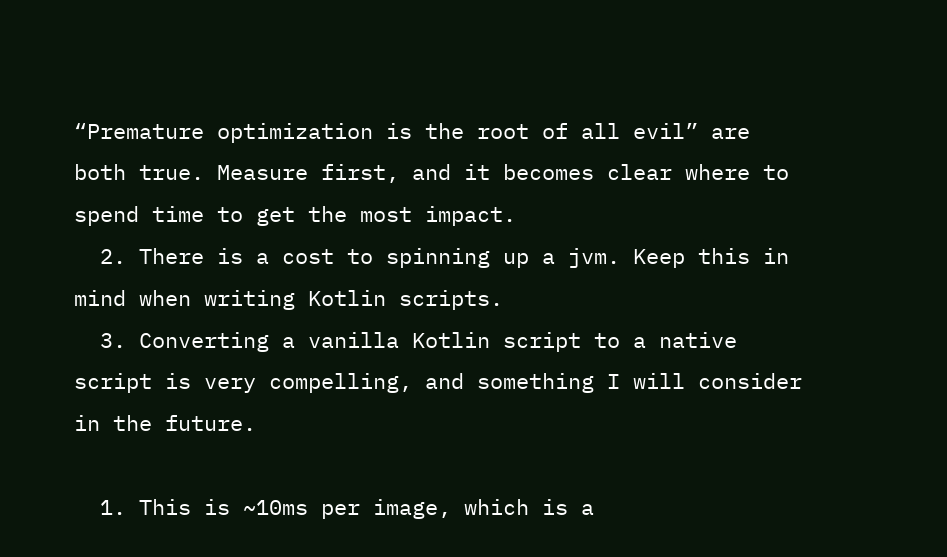“Premature optimization is the root of all evil” are both true. Measure first, and it becomes clear where to spend time to get the most impact.
  2. There is a cost to spinning up a jvm. Keep this in mind when writing Kotlin scripts.
  3. Converting a vanilla Kotlin script to a native script is very compelling, and something I will consider in the future.

  1. This is ~10ms per image, which is a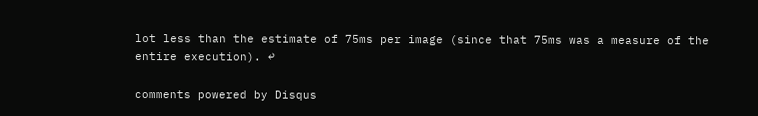lot less than the estimate of 75ms per image (since that 75ms was a measure of the entire execution). ↩

comments powered by Disqus